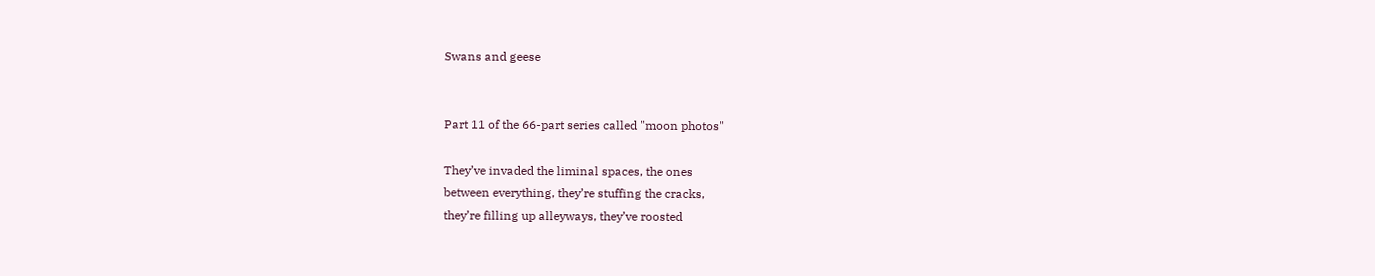Swans and geese


Part 11 of the 66-part series called "moon photos"

They’ve invaded the liminal spaces, the ones
between everything, they’re stuffing the cracks,
they’re filling up alleyways, they’ve roosted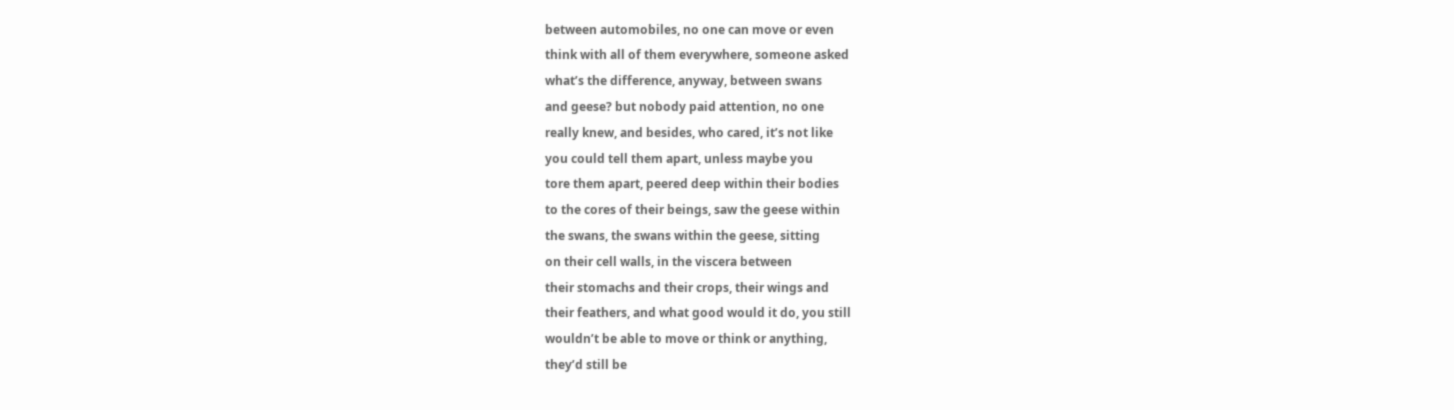between automobiles, no one can move or even
think with all of them everywhere, someone asked
what’s the difference, anyway, between swans
and geese? but nobody paid attention, no one
really knew, and besides, who cared, it’s not like
you could tell them apart, unless maybe you
tore them apart, peered deep within their bodies
to the cores of their beings, saw the geese within
the swans, the swans within the geese, sitting
on their cell walls, in the viscera between
their stomachs and their crops, their wings and
their feathers, and what good would it do, you still
wouldn’t be able to move or think or anything,
they’d still be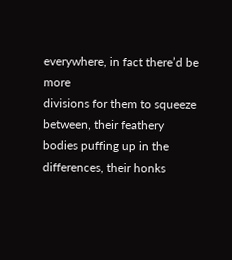everywhere, in fact there’d be more
divisions for them to squeeze between, their feathery
bodies puffing up in the differences, their honks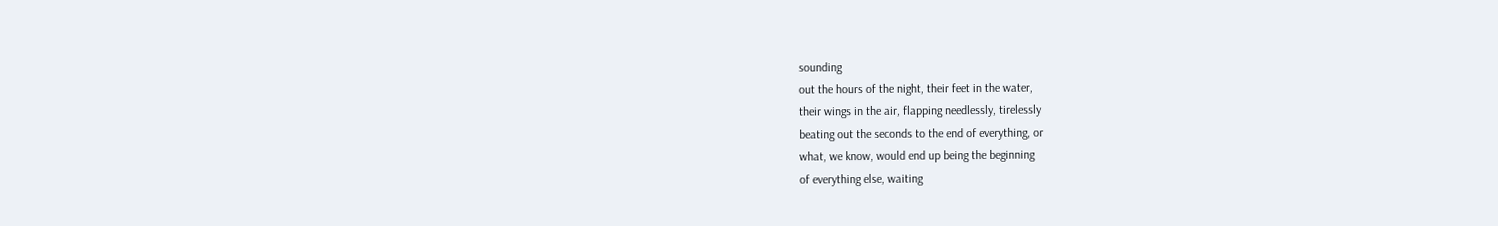sounding
out the hours of the night, their feet in the water,
their wings in the air, flapping needlessly, tirelessly
beating out the seconds to the end of everything, or
what, we know, would end up being the beginning
of everything else, waiting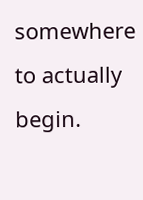somewhere to actually begin.